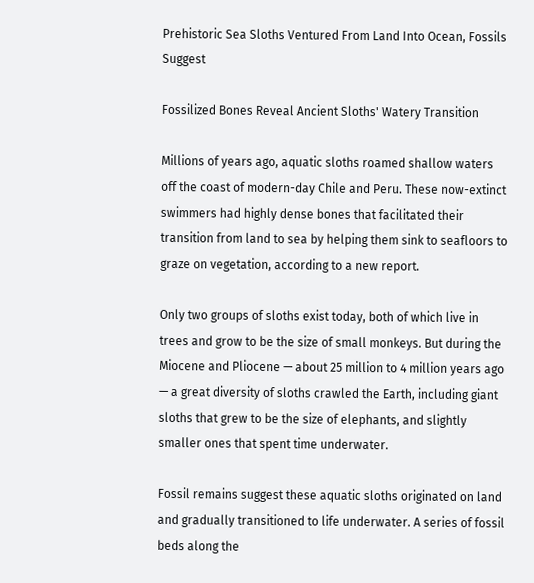Prehistoric Sea Sloths Ventured From Land Into Ocean, Fossils Suggest

Fossilized Bones Reveal Ancient Sloths' Watery Transition

Millions of years ago, aquatic sloths roamed shallow waters off the coast of modern-day Chile and Peru. These now-extinct swimmers had highly dense bones that facilitated their transition from land to sea by helping them sink to seafloors to graze on vegetation, according to a new report.

Only two groups of sloths exist today, both of which live in trees and grow to be the size of small monkeys. But during the Miocene and Pliocene — about 25 million to 4 million years ago — a great diversity of sloths crawled the Earth, including giant sloths that grew to be the size of elephants, and slightly smaller ones that spent time underwater.

Fossil remains suggest these aquatic sloths originated on land and gradually transitioned to life underwater. A series of fossil beds along the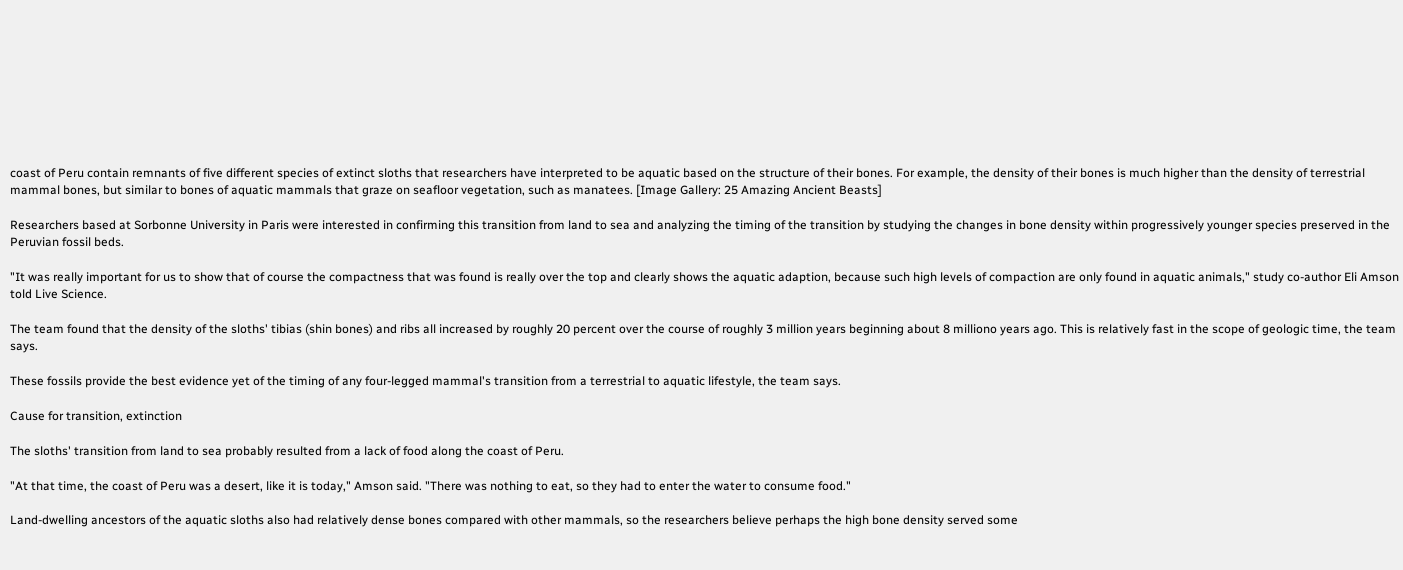coast of Peru contain remnants of five different species of extinct sloths that researchers have interpreted to be aquatic based on the structure of their bones. For example, the density of their bones is much higher than the density of terrestrial mammal bones, but similar to bones of aquatic mammals that graze on seafloor vegetation, such as manatees. [Image Gallery: 25 Amazing Ancient Beasts]

Researchers based at Sorbonne University in Paris were interested in confirming this transition from land to sea and analyzing the timing of the transition by studying the changes in bone density within progressively younger species preserved in the Peruvian fossil beds.

"It was really important for us to show that of course the compactness that was found is really over the top and clearly shows the aquatic adaption, because such high levels of compaction are only found in aquatic animals," study co-author Eli Amson told Live Science.

The team found that the density of the sloths' tibias (shin bones) and ribs all increased by roughly 20 percent over the course of roughly 3 million years beginning about 8 milliono years ago. This is relatively fast in the scope of geologic time, the team says.

These fossils provide the best evidence yet of the timing of any four-legged mammal's transition from a terrestrial to aquatic lifestyle, the team says.

Cause for transition, extinction

The sloths' transition from land to sea probably resulted from a lack of food along the coast of Peru.

"At that time, the coast of Peru was a desert, like it is today," Amson said. "There was nothing to eat, so they had to enter the water to consume food."

Land-dwelling ancestors of the aquatic sloths also had relatively dense bones compared with other mammals, so the researchers believe perhaps the high bone density served some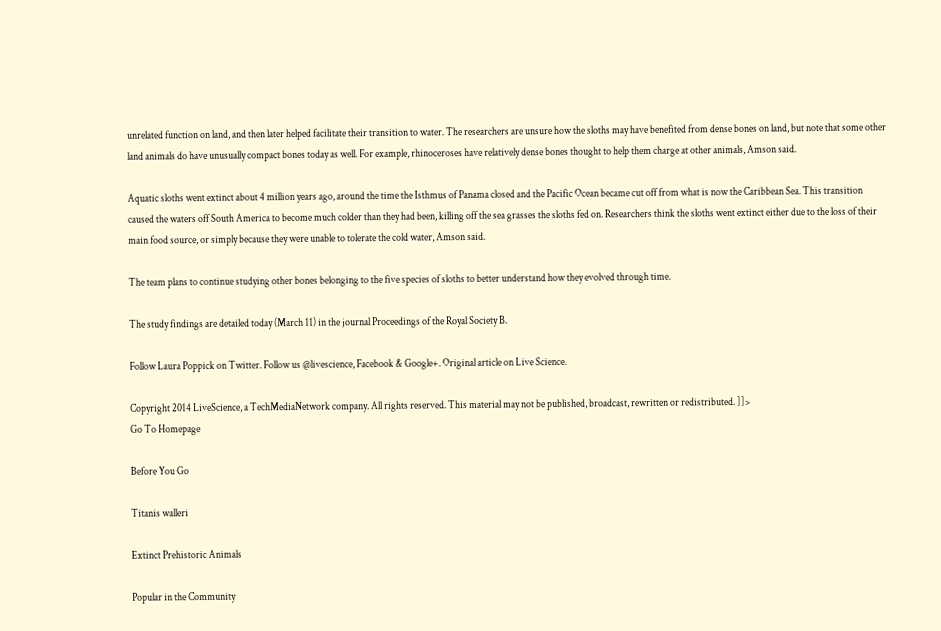unrelated function on land, and then later helped facilitate their transition to water. The researchers are unsure how the sloths may have benefited from dense bones on land, but note that some other land animals do have unusually compact bones today as well. For example, rhinoceroses have relatively dense bones thought to help them charge at other animals, Amson said.

Aquatic sloths went extinct about 4 million years ago, around the time the Isthmus of Panama closed and the Pacific Ocean became cut off from what is now the Caribbean Sea. This transition caused the waters off South America to become much colder than they had been, killing off the sea grasses the sloths fed on. Researchers think the sloths went extinct either due to the loss of their main food source, or simply because they were unable to tolerate the cold water, Amson said.

The team plans to continue studying other bones belonging to the five species of sloths to better understand how they evolved through time.

The study findings are detailed today (March 11) in the journal Proceedings of the Royal Society B.

Follow Laura Poppick on Twitter. Follow us @livescience, Facebook & Google+. Original article on Live Science.

Copyright 2014 LiveScience, a TechMediaNetwork company. All rights reserved. This material may not be published, broadcast, rewritten or redistributed. ]]>
Go To Homepage

Before You Go

Titanis walleri

Extinct Prehistoric Animals

Popular in the Community